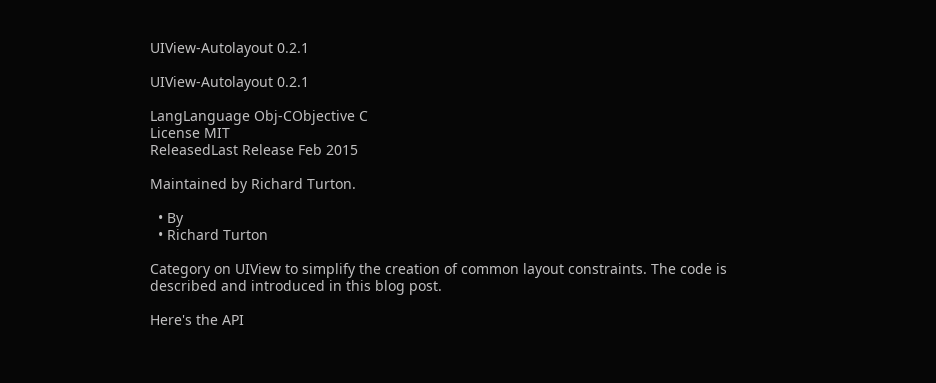UIView-Autolayout 0.2.1

UIView-Autolayout 0.2.1

LangLanguage Obj-CObjective C
License MIT
ReleasedLast Release Feb 2015

Maintained by Richard Turton.

  • By
  • Richard Turton

Category on UIView to simplify the creation of common layout constraints. The code is described and introduced in this blog post.

Here's the API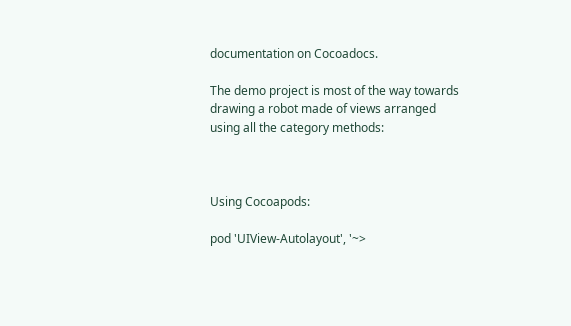documentation on Cocoadocs.

The demo project is most of the way towards drawing a robot made of views arranged using all the category methods:



Using Cocoapods:

pod 'UIView-Autolayout', '~>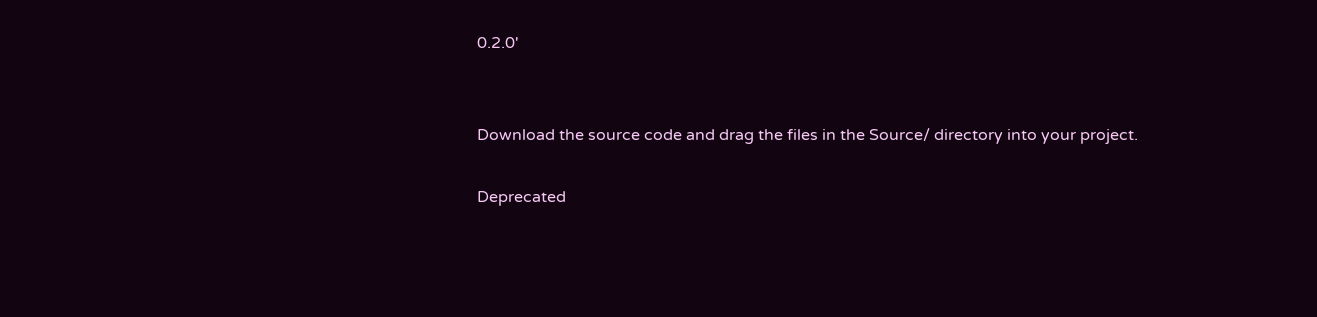0.2.0'


Download the source code and drag the files in the Source/ directory into your project.

Deprecated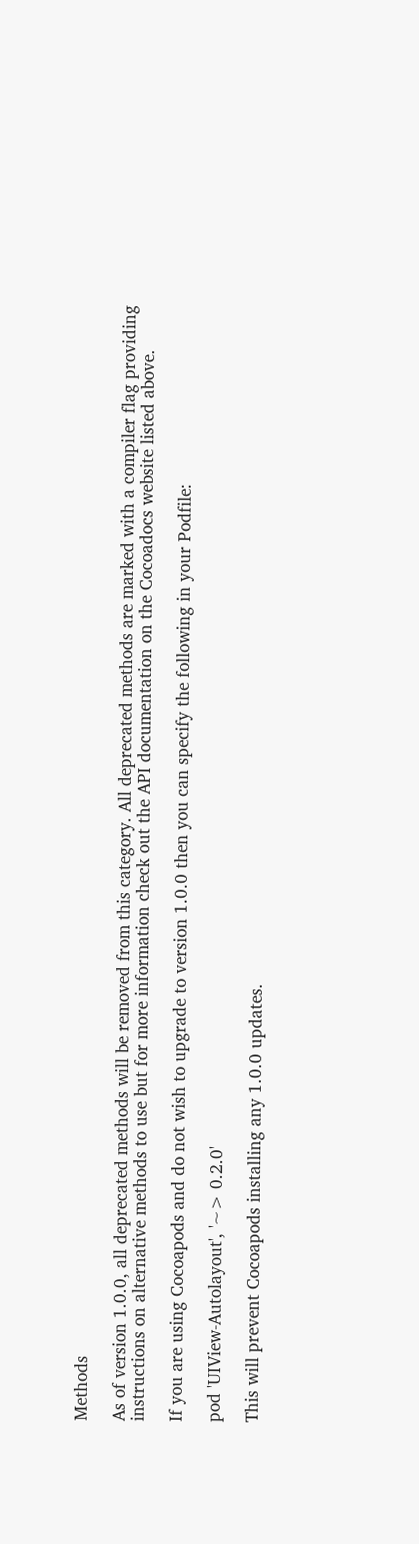Methods

As of version 1.0.0, all deprecated methods will be removed from this category. All deprecated methods are marked with a compiler flag providing instructions on alternative methods to use but for more information check out the API documentation on the Cocoadocs website listed above.

If you are using Cocoapods and do not wish to upgrade to version 1.0.0 then you can specify the following in your Podfile:

pod 'UIView-Autolayout', '~> 0.2.0'

This will prevent Cocoapods installing any 1.0.0 updates.